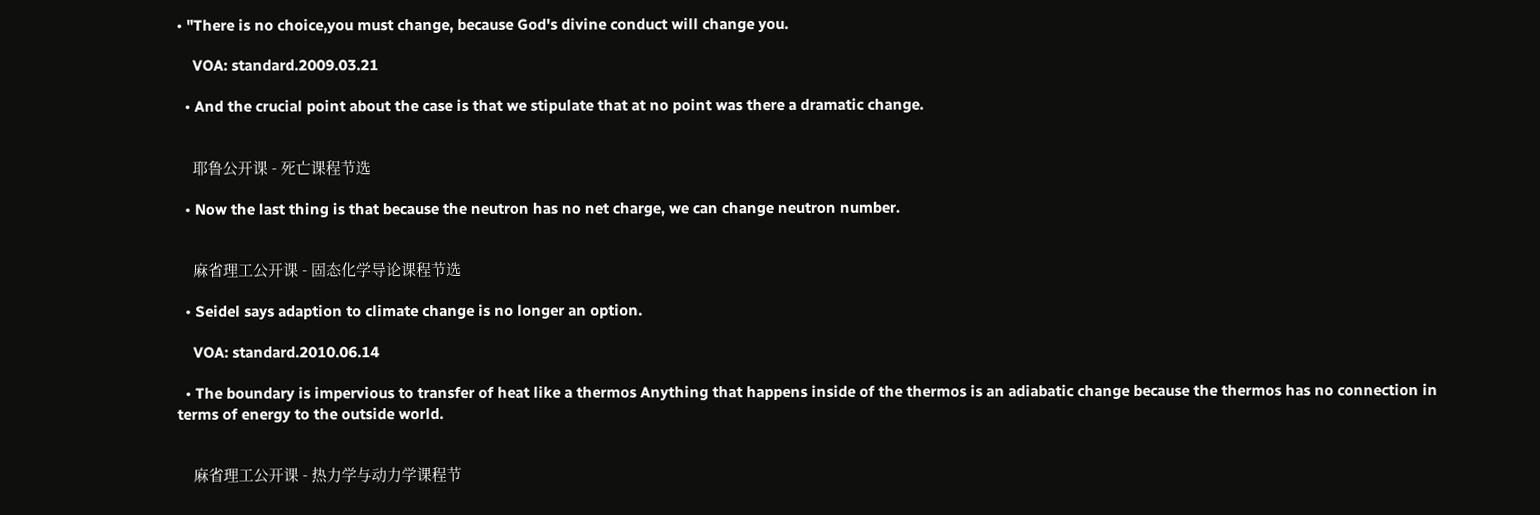• "There is no choice,you must change, because God's divine conduct will change you.

    VOA: standard.2009.03.21

  • And the crucial point about the case is that we stipulate that at no point was there a dramatic change.


    耶鲁公开课 - 死亡课程节选

  • Now the last thing is that because the neutron has no net charge, we can change neutron number.


    麻省理工公开课 - 固态化学导论课程节选

  • Seidel says adaption to climate change is no longer an option.

    VOA: standard.2010.06.14

  • The boundary is impervious to transfer of heat like a thermos Anything that happens inside of the thermos is an adiabatic change because the thermos has no connection in terms of energy to the outside world.


    麻省理工公开课 - 热力学与动力学课程节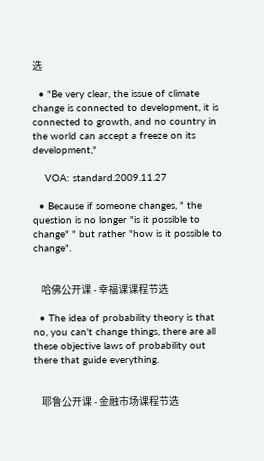选

  • "Be very clear, the issue of climate change is connected to development, it is connected to growth, and no country in the world can accept a freeze on its development,"

    VOA: standard.2009.11.27

  • Because if someone changes, " the question is no longer "is it possible to change" " but rather "how is it possible to change".


    哈佛公开课 - 幸福课课程节选

  • The idea of probability theory is that no, you can't change things, there are all these objective laws of probability out there that guide everything.


    耶鲁公开课 - 金融市场课程节选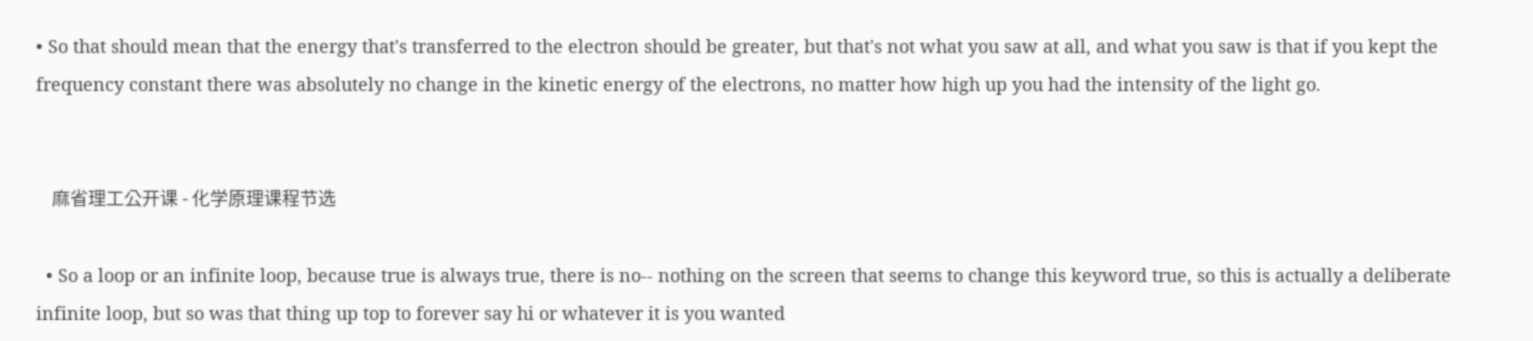• So that should mean that the energy that's transferred to the electron should be greater, but that's not what you saw at all, and what you saw is that if you kept the frequency constant there was absolutely no change in the kinetic energy of the electrons, no matter how high up you had the intensity of the light go.


    麻省理工公开课 - 化学原理课程节选

  • So a loop or an infinite loop, because true is always true, there is no-- nothing on the screen that seems to change this keyword true, so this is actually a deliberate infinite loop, but so was that thing up top to forever say hi or whatever it is you wanted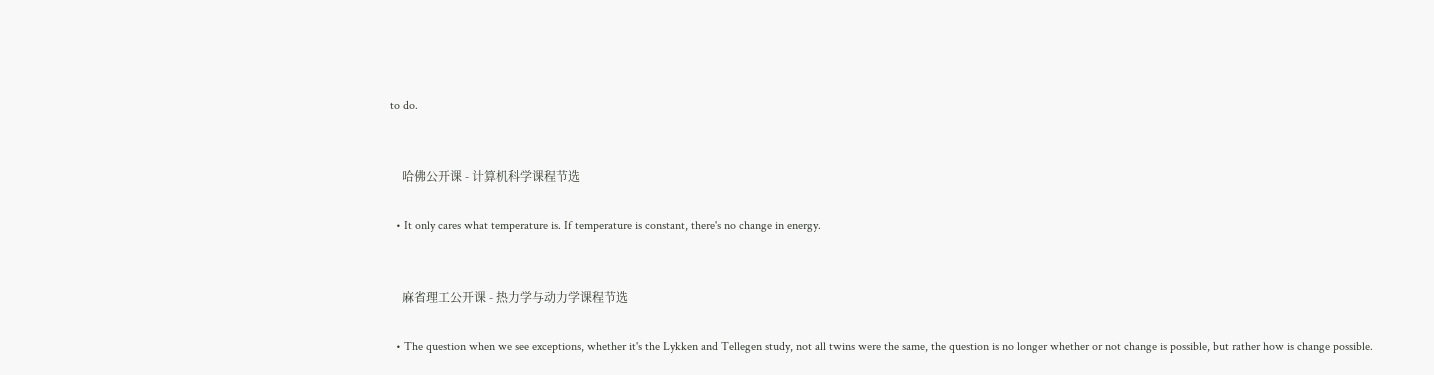to do.


    哈佛公开课 - 计算机科学课程节选

  • It only cares what temperature is. If temperature is constant, there's no change in energy.


    麻省理工公开课 - 热力学与动力学课程节选

  • The question when we see exceptions, whether it's the Lykken and Tellegen study, not all twins were the same, the question is no longer whether or not change is possible, but rather how is change possible.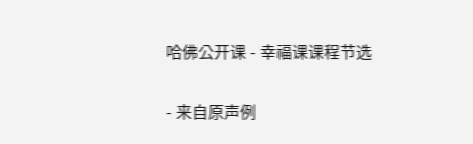哈佛公开课 - 幸福课课程节选

- 来自原声例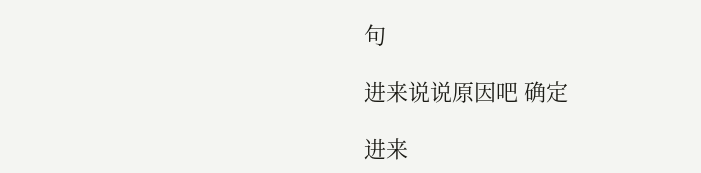句

进来说说原因吧 确定

进来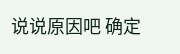说说原因吧 确定